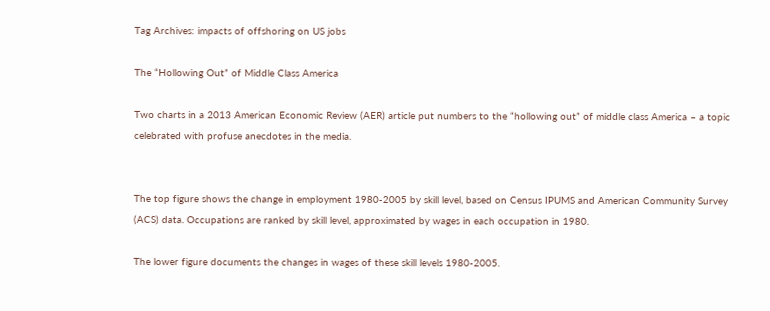Tag Archives: impacts of offshoring on US jobs

The “Hollowing Out” of Middle Class America

Two charts in a 2013 American Economic Review (AER) article put numbers to the “hollowing out” of middle class America – a topic celebrated with profuse anecdotes in the media.


The top figure shows the change in employment 1980-2005 by skill level, based on Census IPUMS and American Community Survey (ACS) data. Occupations are ranked by skill level, approximated by wages in each occupation in 1980.

The lower figure documents the changes in wages of these skill levels 1980-2005.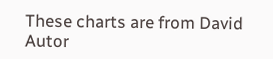These charts are from David Autor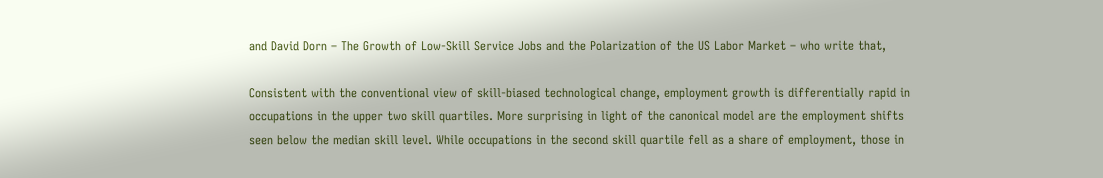and David Dorn – The Growth of Low-Skill Service Jobs and the Polarization of the US Labor Market – who write that,

Consistent with the conventional view of skill-biased technological change, employment growth is differentially rapid in occupations in the upper two skill quartiles. More surprising in light of the canonical model are the employment shifts seen below the median skill level. While occupations in the second skill quartile fell as a share of employment, those in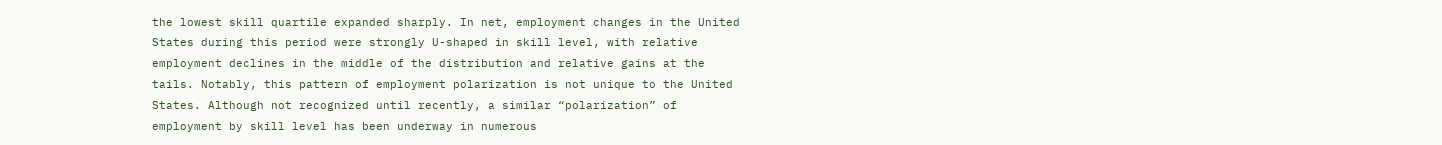the lowest skill quartile expanded sharply. In net, employment changes in the United States during this period were strongly U-shaped in skill level, with relative employment declines in the middle of the distribution and relative gains at the tails. Notably, this pattern of employment polarization is not unique to the United States. Although not recognized until recently, a similar “polarization” of employment by skill level has been underway in numerous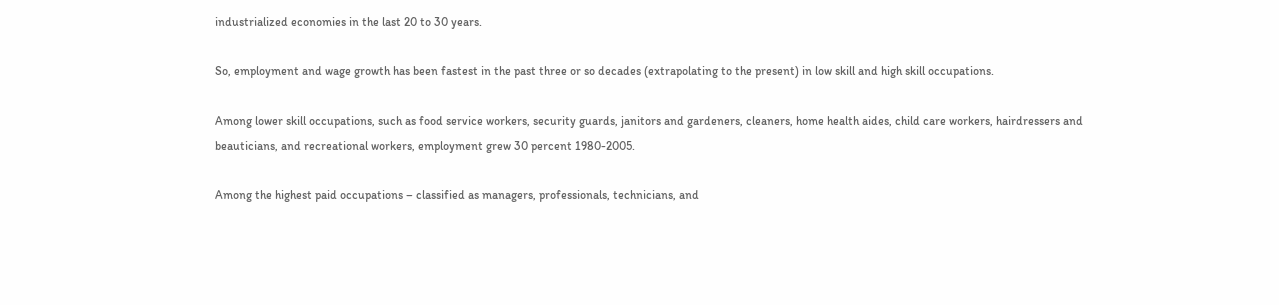industrialized economies in the last 20 to 30 years.

So, employment and wage growth has been fastest in the past three or so decades (extrapolating to the present) in low skill and high skill occupations.

Among lower skill occupations, such as food service workers, security guards, janitors and gardeners, cleaners, home health aides, child care workers, hairdressers and beauticians, and recreational workers, employment grew 30 percent 1980-2005.

Among the highest paid occupations – classified as managers, professionals, technicians, and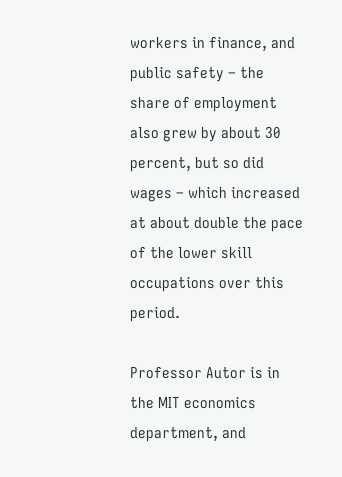workers in finance, and public safety – the share of employment also grew by about 30 percent, but so did wages – which increased at about double the pace of the lower skill occupations over this period.

Professor Autor is in the MIT economics department, and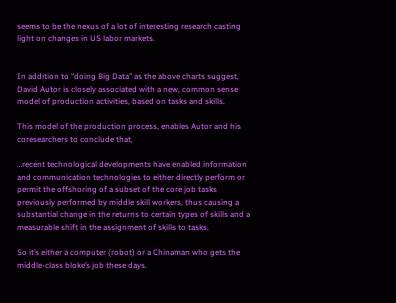seems to be the nexus of a lot of interesting research casting light on changes in US labor markets.


In addition to “doing Big Data” as the above charts suggest, David Autor is closely associated with a new, common sense model of production activities, based on tasks and skills.

This model of the production process, enables Autor and his coresearchers to conclude that,

…recent technological developments have enabled information and communication technologies to either directly perform or permit the offshoring of a subset of the core job tasks previously performed by middle skill workers, thus causing a substantial change in the returns to certain types of skills and a measurable shift in the assignment of skills to tasks.

So it’s either a computer (robot) or a Chinaman who gets the middle-class bloke’s job these days.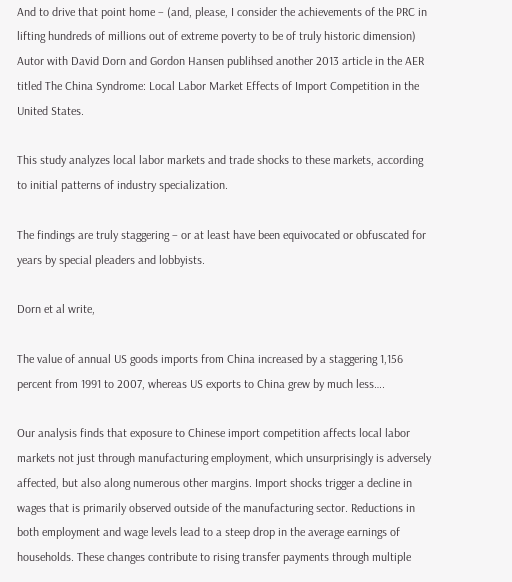And to drive that point home – (and, please, I consider the achievements of the PRC in lifting hundreds of millions out of extreme poverty to be of truly historic dimension) Autor with David Dorn and Gordon Hansen publihsed another 2013 article in the AER titled The China Syndrome: Local Labor Market Effects of Import Competition in the United States.

This study analyzes local labor markets and trade shocks to these markets, according to initial patterns of industry specialization.

The findings are truly staggering – or at least have been equivocated or obfuscated for years by special pleaders and lobbyists.

Dorn et al write,

The value of annual US goods imports from China increased by a staggering 1,156 percent from 1991 to 2007, whereas US exports to China grew by much less….

Our analysis finds that exposure to Chinese import competition affects local labor markets not just through manufacturing employment, which unsurprisingly is adversely affected, but also along numerous other margins. Import shocks trigger a decline in wages that is primarily observed outside of the manufacturing sector. Reductions in both employment and wage levels lead to a steep drop in the average earnings of households. These changes contribute to rising transfer payments through multiple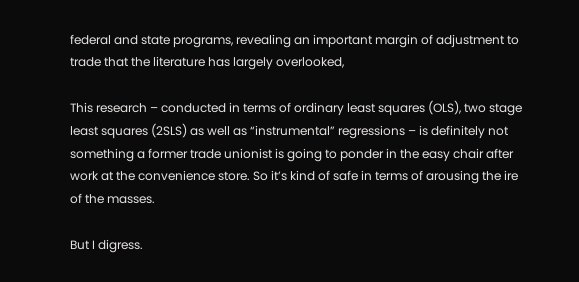federal and state programs, revealing an important margin of adjustment to trade that the literature has largely overlooked,

This research – conducted in terms of ordinary least squares (OLS), two stage least squares (2SLS) as well as “instrumental” regressions – is definitely not something a former trade unionist is going to ponder in the easy chair after work at the convenience store. So it’s kind of safe in terms of arousing the ire of the masses.

But I digress.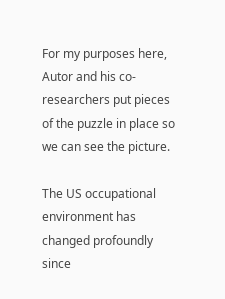For my purposes here, Autor and his co-researchers put pieces of the puzzle in place so we can see the picture.

The US occupational environment has changed profoundly since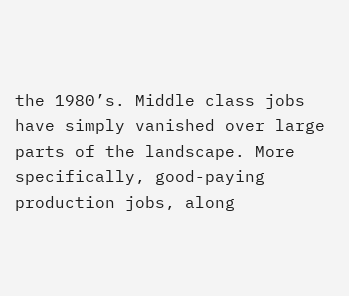the 1980’s. Middle class jobs have simply vanished over large parts of the landscape. More specifically, good-paying production jobs, along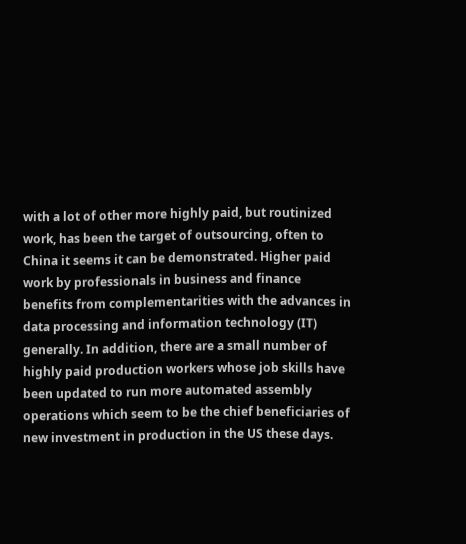with a lot of other more highly paid, but routinized work, has been the target of outsourcing, often to China it seems it can be demonstrated. Higher paid work by professionals in business and finance benefits from complementarities with the advances in data processing and information technology (IT) generally. In addition, there are a small number of highly paid production workers whose job skills have been updated to run more automated assembly operations which seem to be the chief beneficiaries of new investment in production in the US these days.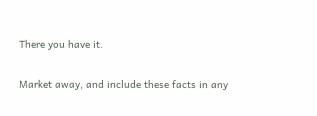There you have it.

Market away, and include these facts in any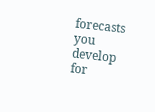forecasts you develop for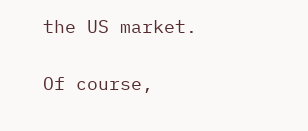the US market.

Of course,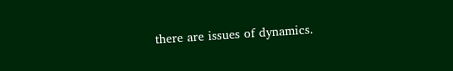there are issues of dynamics.